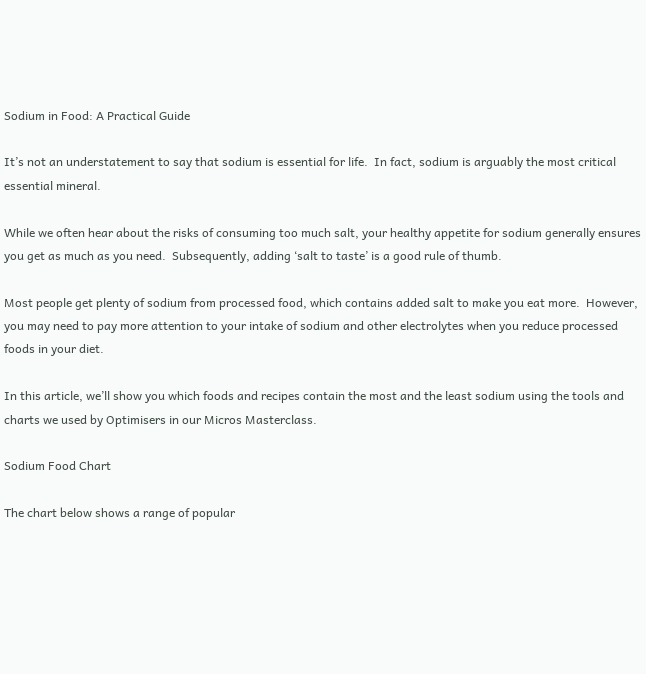Sodium in Food: A Practical Guide

It’s not an understatement to say that sodium is essential for life.  In fact, sodium is arguably the most critical essential mineral.

While we often hear about the risks of consuming too much salt, your healthy appetite for sodium generally ensures you get as much as you need.  Subsequently, adding ‘salt to taste’ is a good rule of thumb.

Most people get plenty of sodium from processed food, which contains added salt to make you eat more.  However, you may need to pay more attention to your intake of sodium and other electrolytes when you reduce processed foods in your diet.

In this article, we’ll show you which foods and recipes contain the most and the least sodium using the tools and charts we used by Optimisers in our Micros Masterclass.

Sodium Food Chart

The chart below shows a range of popular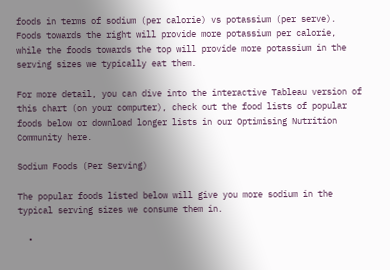foods in terms of sodium (per calorie) vs potassium (per serve).  Foods towards the right will provide more potassium per calorie, while the foods towards the top will provide more potassium in the serving sizes we typically eat them.

For more detail, you can dive into the interactive Tableau version of this chart (on your computer), check out the food lists of popular foods below or download longer lists in our Optimising Nutrition Community here.

Sodium Foods (Per Serving)

The popular foods listed below will give you more sodium in the typical serving sizes we consume them in.

  •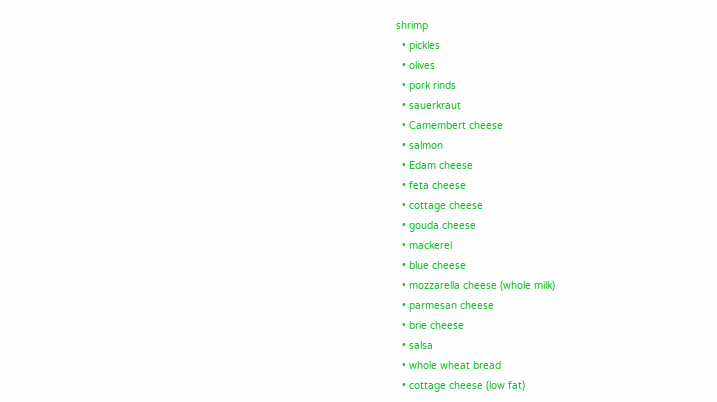shrimp
  • pickles
  • olives
  • pork rinds
  • sauerkraut
  • Camembert cheese
  • salmon
  • Edam cheese
  • feta cheese
  • cottage cheese
  • gouda cheese
  • mackerel
  • blue cheese
  • mozzarella cheese (whole milk)
  • parmesan cheese
  • brie cheese
  • salsa
  • whole wheat bread
  • cottage cheese (low fat)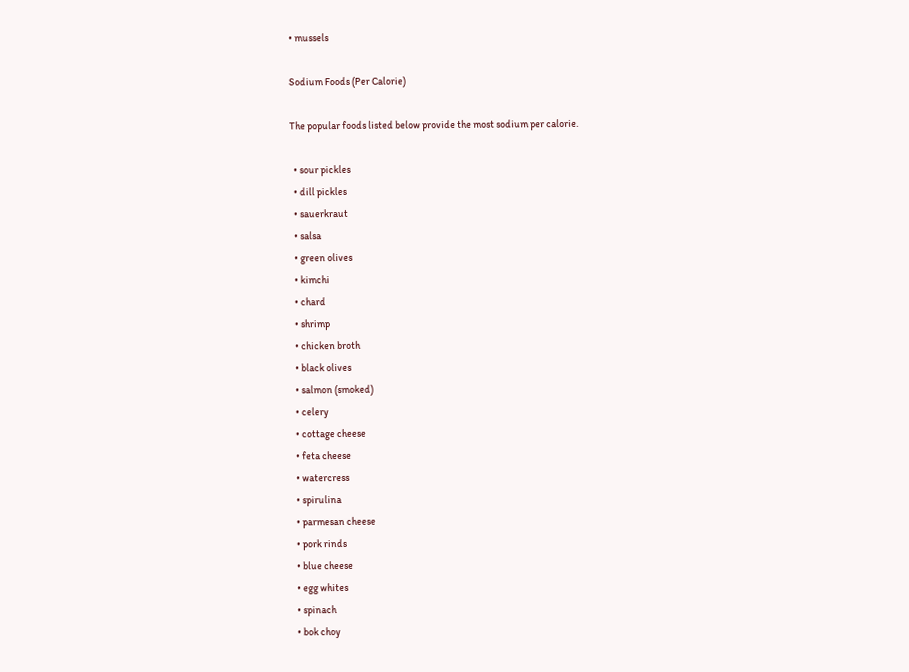• mussels

Sodium Foods (Per Calorie)

The popular foods listed below provide the most sodium per calorie.

  • sour pickles
  • dill pickles
  • sauerkraut
  • salsa
  • green olives
  • kimchi
  • chard
  • shrimp
  • chicken broth
  • black olives
  • salmon (smoked)
  • celery
  • cottage cheese
  • feta cheese
  • watercress
  • spirulina
  • parmesan cheese
  • pork rinds
  • blue cheese
  • egg whites
  • spinach
  • bok choy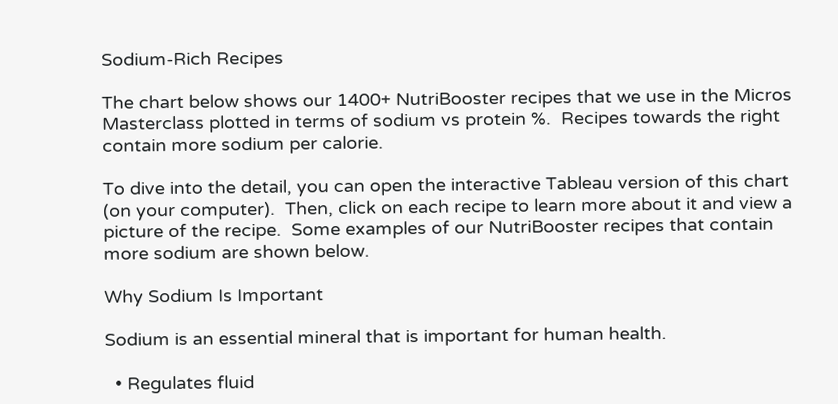Sodium-Rich Recipes

The chart below shows our 1400+ NutriBooster recipes that we use in the Micros Masterclass plotted in terms of sodium vs protein %.  Recipes towards the right contain more sodium per calorie.

To dive into the detail, you can open the interactive Tableau version of this chart (on your computer).  Then, click on each recipe to learn more about it and view a picture of the recipe.  Some examples of our NutriBooster recipes that contain more sodium are shown below.

Why Sodium Is Important

Sodium is an essential mineral that is important for human health.

  • Regulates fluid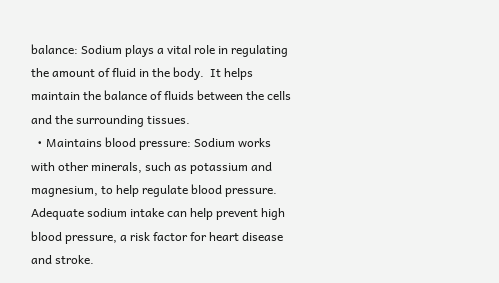balance: Sodium plays a vital role in regulating the amount of fluid in the body.  It helps maintain the balance of fluids between the cells and the surrounding tissues.
  • Maintains blood pressure: Sodium works with other minerals, such as potassium and magnesium, to help regulate blood pressure.  Adequate sodium intake can help prevent high blood pressure, a risk factor for heart disease and stroke.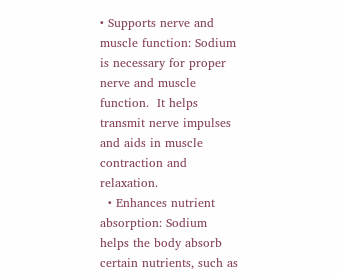• Supports nerve and muscle function: Sodium is necessary for proper nerve and muscle function.  It helps transmit nerve impulses and aids in muscle contraction and relaxation.
  • Enhances nutrient absorption: Sodium helps the body absorb certain nutrients, such as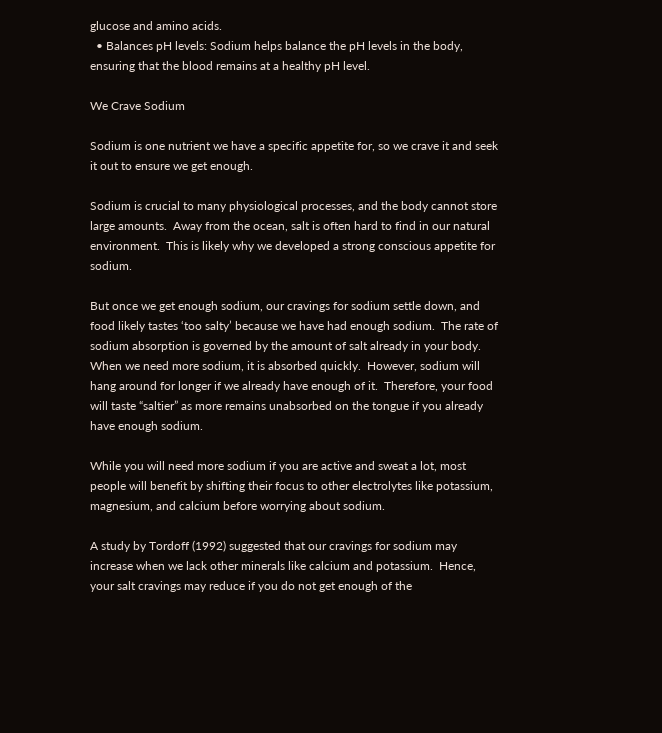glucose and amino acids.
  • Balances pH levels: Sodium helps balance the pH levels in the body, ensuring that the blood remains at a healthy pH level.

We Crave Sodium

Sodium is one nutrient we have a specific appetite for, so we crave it and seek it out to ensure we get enough.

Sodium is crucial to many physiological processes, and the body cannot store large amounts.  Away from the ocean, salt is often hard to find in our natural environment.  This is likely why we developed a strong conscious appetite for sodium.

But once we get enough sodium, our cravings for sodium settle down, and food likely tastes ‘too salty’ because we have had enough sodium.  The rate of sodium absorption is governed by the amount of salt already in your body.  When we need more sodium, it is absorbed quickly.  However, sodium will hang around for longer if we already have enough of it.  Therefore, your food will taste “saltier” as more remains unabsorbed on the tongue if you already have enough sodium.

While you will need more sodium if you are active and sweat a lot, most people will benefit by shifting their focus to other electrolytes like potassium, magnesium, and calcium before worrying about sodium.

A study by Tordoff (1992) suggested that our cravings for sodium may increase when we lack other minerals like calcium and potassium.  Hence, your salt cravings may reduce if you do not get enough of the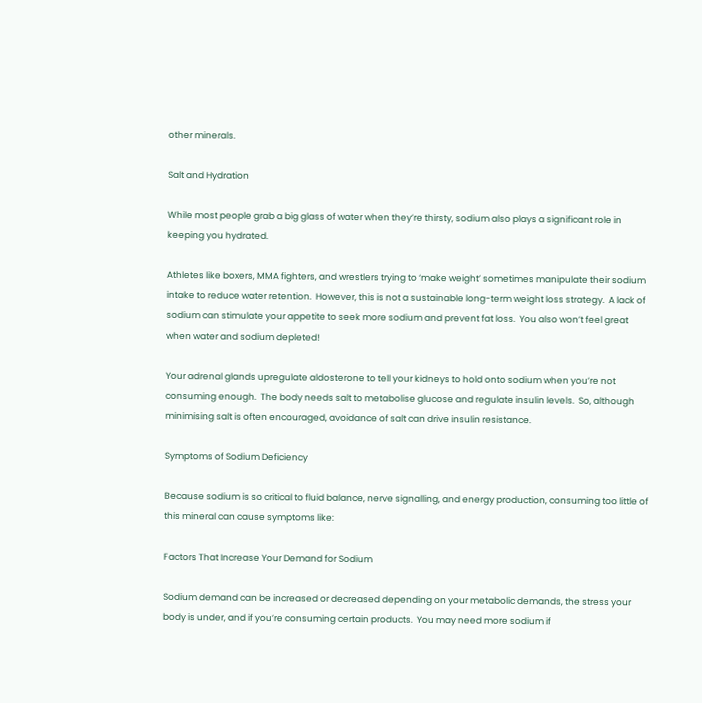other minerals.

Salt and Hydration

While most people grab a big glass of water when they’re thirsty, sodium also plays a significant role in keeping you hydrated.

Athletes like boxers, MMA fighters, and wrestlers trying to ‘make weight’ sometimes manipulate their sodium intake to reduce water retention.  However, this is not a sustainable long-term weight loss strategy.  A lack of sodium can stimulate your appetite to seek more sodium and prevent fat loss.  You also won’t feel great when water and sodium depleted!

Your adrenal glands upregulate aldosterone to tell your kidneys to hold onto sodium when you’re not consuming enough.  The body needs salt to metabolise glucose and regulate insulin levels.  So, although minimising salt is often encouraged, avoidance of salt can drive insulin resistance.

Symptoms of Sodium Deficiency

Because sodium is so critical to fluid balance, nerve signalling, and energy production, consuming too little of this mineral can cause symptoms like:

Factors That Increase Your Demand for Sodium

Sodium demand can be increased or decreased depending on your metabolic demands, the stress your body is under, and if you’re consuming certain products.  You may need more sodium if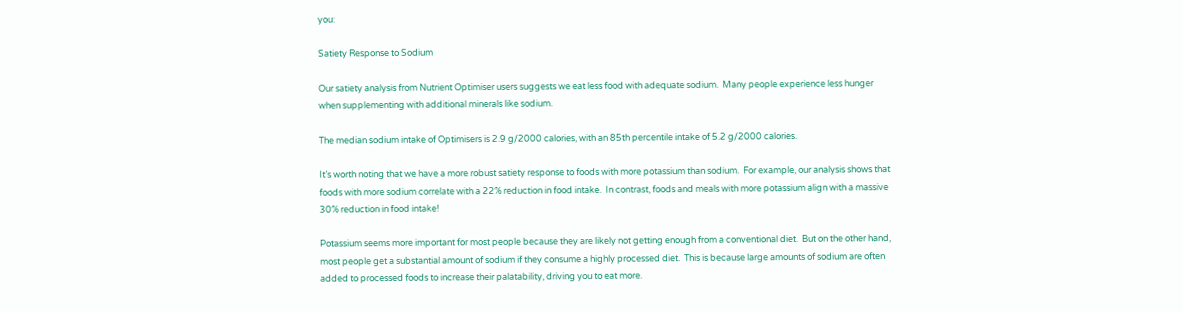you:

Satiety Response to Sodium

Our satiety analysis from Nutrient Optimiser users suggests we eat less food with adequate sodium.  Many people experience less hunger when supplementing with additional minerals like sodium.

The median sodium intake of Optimisers is 2.9 g/2000 calories, with an 85th percentile intake of 5.2 g/2000 calories.

It’s worth noting that we have a more robust satiety response to foods with more potassium than sodium.  For example, our analysis shows that foods with more sodium correlate with a 22% reduction in food intake.  In contrast, foods and meals with more potassium align with a massive 30% reduction in food intake!

Potassium seems more important for most people because they are likely not getting enough from a conventional diet.  But on the other hand, most people get a substantial amount of sodium if they consume a highly processed diet.  This is because large amounts of sodium are often added to processed foods to increase their palatability, driving you to eat more.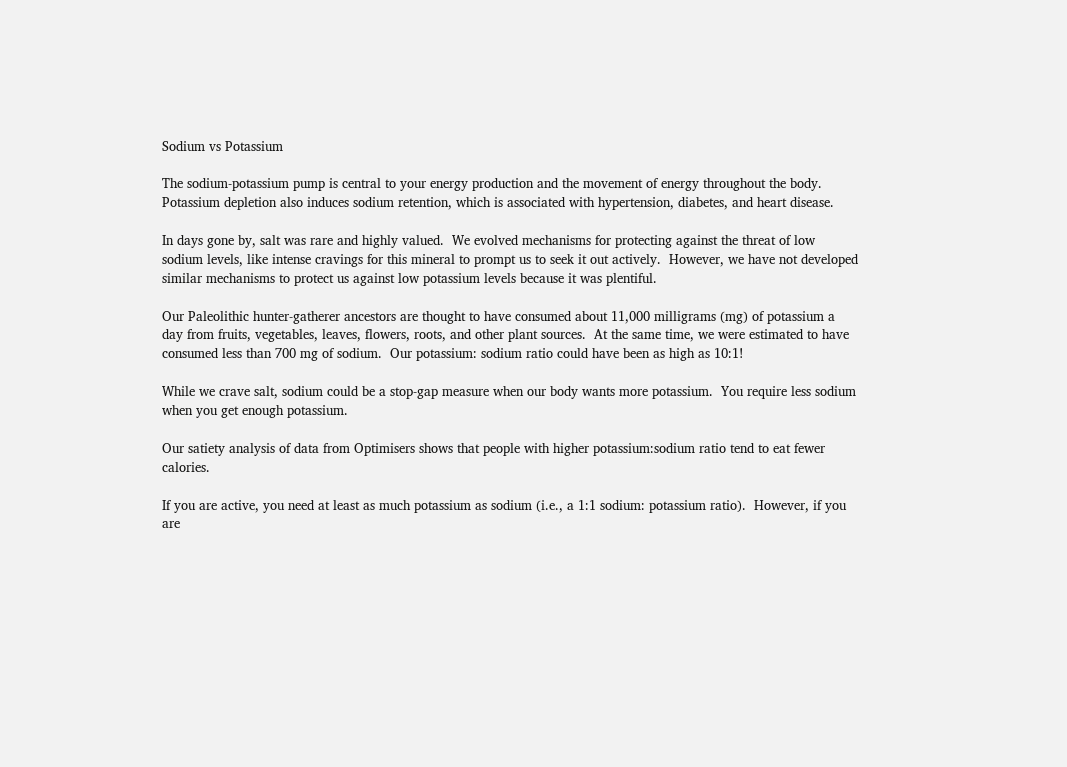Sodium vs Potassium

The sodium-potassium pump is central to your energy production and the movement of energy throughout the body.  Potassium depletion also induces sodium retention, which is associated with hypertension, diabetes, and heart disease.

In days gone by, salt was rare and highly valued.  We evolved mechanisms for protecting against the threat of low sodium levels, like intense cravings for this mineral to prompt us to seek it out actively.  However, we have not developed similar mechanisms to protect us against low potassium levels because it was plentiful.

Our Paleolithic hunter-gatherer ancestors are thought to have consumed about 11,000 milligrams (mg) of potassium a day from fruits, vegetables, leaves, flowers, roots, and other plant sources.  At the same time, we were estimated to have consumed less than 700 mg of sodium.  Our potassium: sodium ratio could have been as high as 10:1!

While we crave salt, sodium could be a stop-gap measure when our body wants more potassium.  You require less sodium when you get enough potassium.

Our satiety analysis of data from Optimisers shows that people with higher potassium:sodium ratio tend to eat fewer calories.

If you are active, you need at least as much potassium as sodium (i.e., a 1:1 sodium: potassium ratio).  However, if you are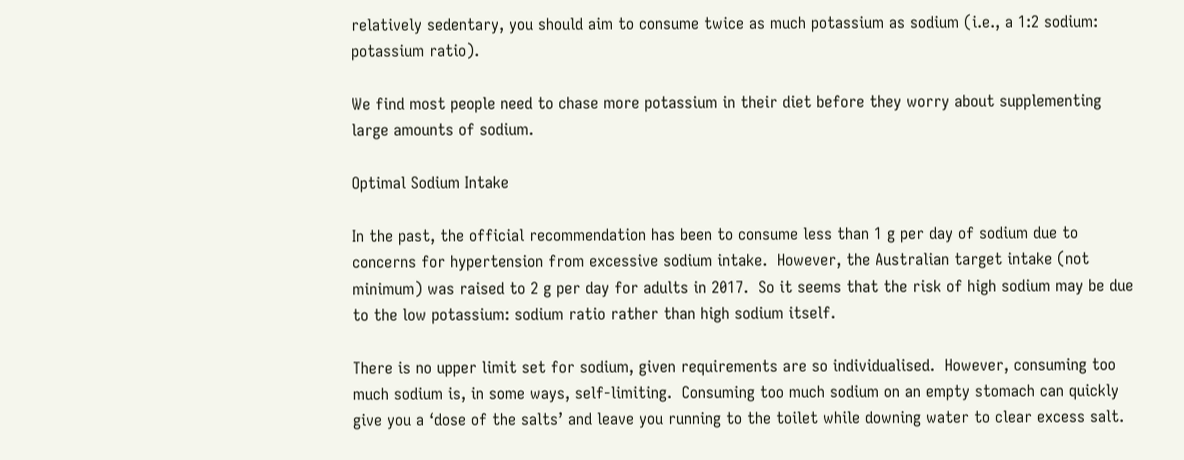relatively sedentary, you should aim to consume twice as much potassium as sodium (i.e., a 1:2 sodium: potassium ratio).

We find most people need to chase more potassium in their diet before they worry about supplementing large amounts of sodium.

Optimal Sodium Intake

In the past, the official recommendation has been to consume less than 1 g per day of sodium due to concerns for hypertension from excessive sodium intake.  However, the Australian target intake (not minimum) was raised to 2 g per day for adults in 2017.  So it seems that the risk of high sodium may be due to the low potassium: sodium ratio rather than high sodium itself.

There is no upper limit set for sodium, given requirements are so individualised.  However, consuming too much sodium is, in some ways, self-limiting.  Consuming too much sodium on an empty stomach can quickly give you a ‘dose of the salts’ and leave you running to the toilet while downing water to clear excess salt.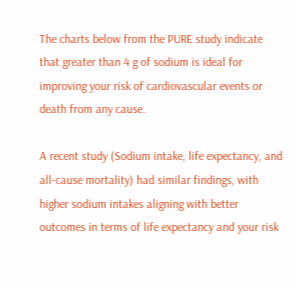The charts below from the PURE study indicate that greater than 4 g of sodium is ideal for improving your risk of cardiovascular events or death from any cause.

A recent study (Sodium intake, life expectancy, and all-cause mortality) had similar findings, with higher sodium intakes aligning with better outcomes in terms of life expectancy and your risk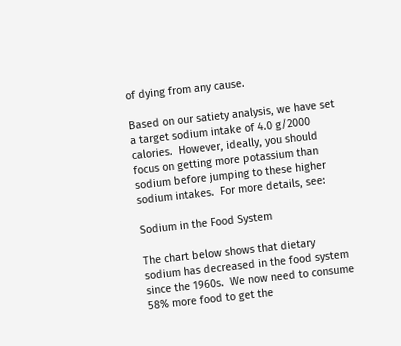of dying from any cause.

Based on our satiety analysis, we have set a target sodium intake of 4.0 g/2000 calories.  However, ideally, you should focus on getting more potassium than sodium before jumping to these higher sodium intakes.  For more details, see:

Sodium in the Food System

The chart below shows that dietary sodium has decreased in the food system since the 1960s.  We now need to consume 58% more food to get the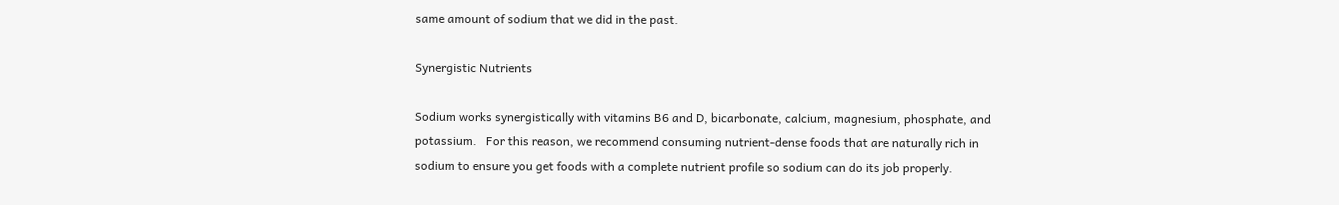same amount of sodium that we did in the past.

Synergistic Nutrients

Sodium works synergistically with vitamins B6 and D, bicarbonate, calcium, magnesium, phosphate, and potassium.   For this reason, we recommend consuming nutrient-dense foods that are naturally rich in sodium to ensure you get foods with a complete nutrient profile so sodium can do its job properly.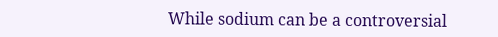While sodium can be a controversial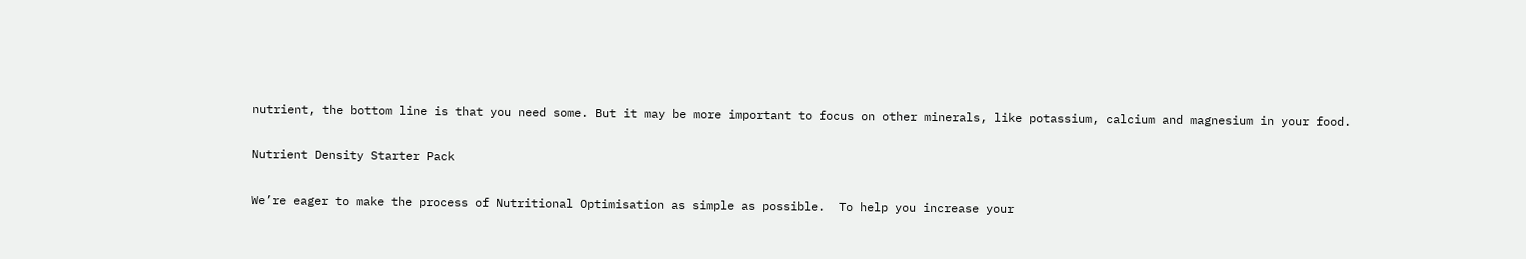nutrient, the bottom line is that you need some. But it may be more important to focus on other minerals, like potassium, calcium and magnesium in your food.

Nutrient Density Starter Pack

We’re eager to make the process of Nutritional Optimisation as simple as possible.  To help you increase your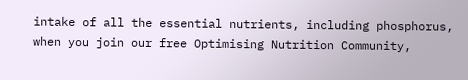intake of all the essential nutrients, including phosphorus, when you join our free Optimising Nutrition Community,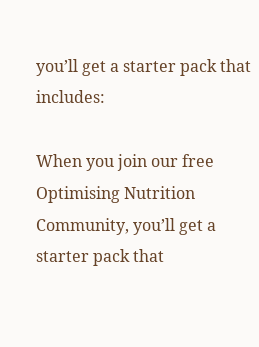you’ll get a starter pack that includes:

When you join our free Optimising Nutrition Community, you’ll get a starter pack that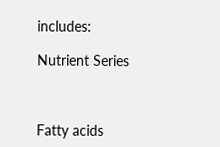includes:

Nutrient Series



Fatty acids